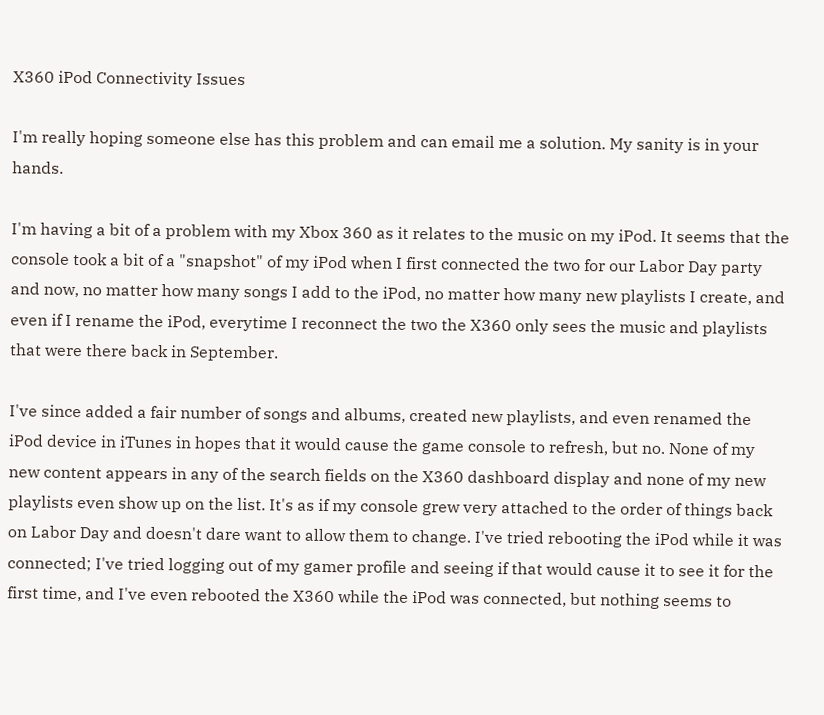X360 iPod Connectivity Issues

I'm really hoping someone else has this problem and can email me a solution. My sanity is in your hands.

I'm having a bit of a problem with my Xbox 360 as it relates to the music on my iPod. It seems that the console took a bit of a "snapshot" of my iPod when I first connected the two for our Labor Day party and now, no matter how many songs I add to the iPod, no matter how many new playlists I create, and even if I rename the iPod, everytime I reconnect the two the X360 only sees the music and playlists that were there back in September.

I've since added a fair number of songs and albums, created new playlists, and even renamed the iPod device in iTunes in hopes that it would cause the game console to refresh, but no. None of my new content appears in any of the search fields on the X360 dashboard display and none of my new playlists even show up on the list. It's as if my console grew very attached to the order of things back on Labor Day and doesn't dare want to allow them to change. I've tried rebooting the iPod while it was connected; I've tried logging out of my gamer profile and seeing if that would cause it to see it for the first time, and I've even rebooted the X360 while the iPod was connected, but nothing seems to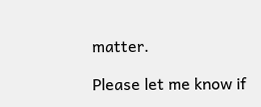matter.

Please let me know if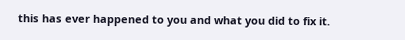this has ever happened to you and what you did to fix it.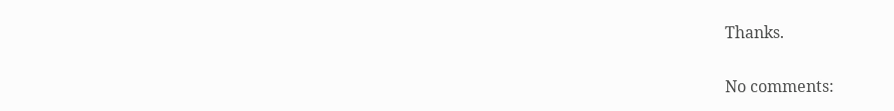Thanks.

No comments: